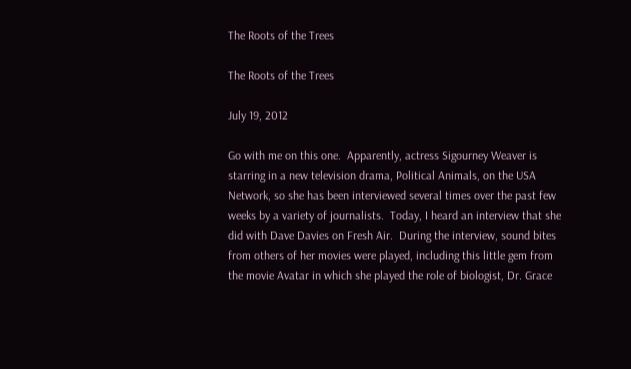The Roots of the Trees

The Roots of the Trees

July 19, 2012

Go with me on this one.  Apparently, actress Sigourney Weaver is starring in a new television drama, Political Animals, on the USA Network, so she has been interviewed several times over the past few weeks by a variety of journalists.  Today, I heard an interview that she did with Dave Davies on Fresh Air.  During the interview, sound bites from others of her movies were played, including this little gem from the movie Avatar in which she played the role of biologist, Dr. Grace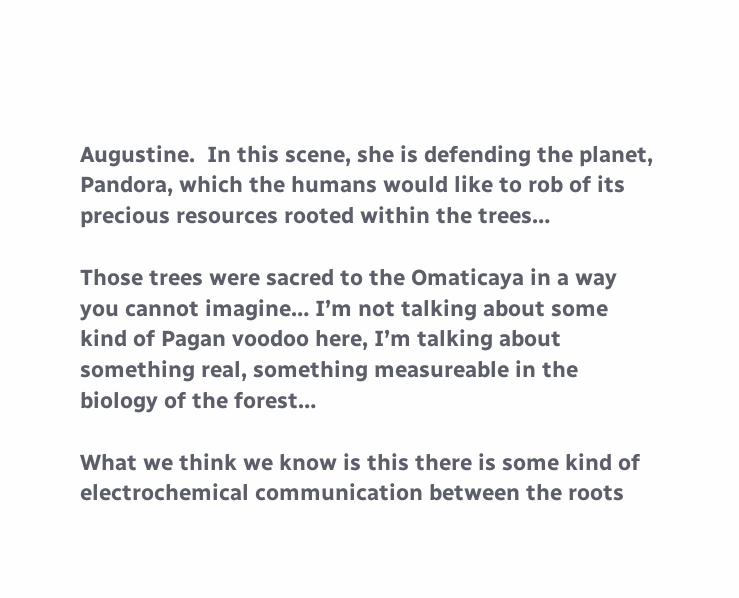Augustine.  In this scene, she is defending the planet, Pandora, which the humans would like to rob of its precious resources rooted within the trees…

Those trees were sacred to the Omaticaya in a way you cannot imagine… I’m not talking about some kind of Pagan voodoo here, I’m talking about something real, something measureable in the biology of the forest…

What we think we know is this there is some kind of electrochemical communication between the roots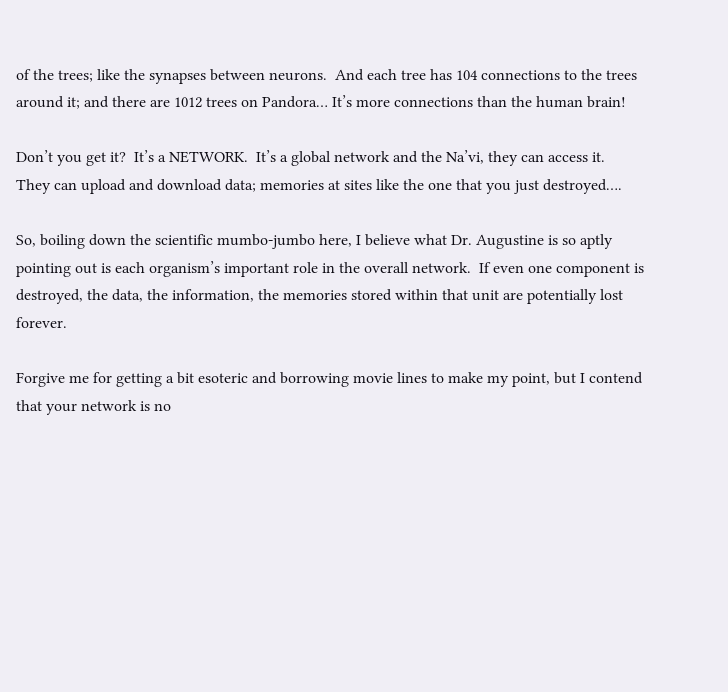of the trees; like the synapses between neurons.  And each tree has 104 connections to the trees around it; and there are 1012 trees on Pandora… It’s more connections than the human brain!

Don’t you get it?  It’s a NETWORK.  It’s a global network and the Na’vi, they can access it.  They can upload and download data; memories at sites like the one that you just destroyed….

So, boiling down the scientific mumbo-jumbo here, I believe what Dr. Augustine is so aptly pointing out is each organism’s important role in the overall network.  If even one component is destroyed, the data, the information, the memories stored within that unit are potentially lost forever.

Forgive me for getting a bit esoteric and borrowing movie lines to make my point, but I contend that your network is no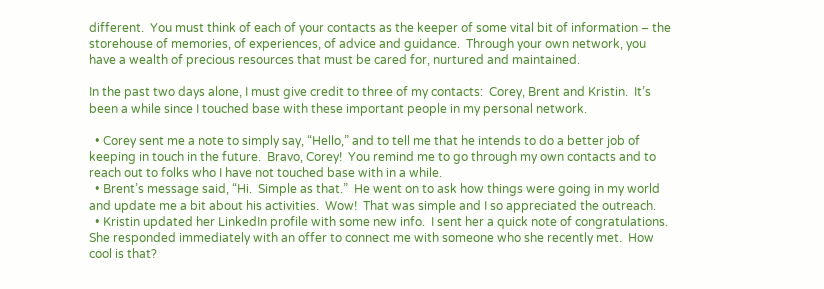different.  You must think of each of your contacts as the keeper of some vital bit of information – the storehouse of memories, of experiences, of advice and guidance.  Through your own network, you have a wealth of precious resources that must be cared for, nurtured and maintained.

In the past two days alone, I must give credit to three of my contacts:  Corey, Brent and Kristin.  It’s been a while since I touched base with these important people in my personal network.

  • Corey sent me a note to simply say, “Hello,” and to tell me that he intends to do a better job of keeping in touch in the future.  Bravo, Corey!  You remind me to go through my own contacts and to reach out to folks who I have not touched base with in a while.
  • Brent’s message said, “Hi.  Simple as that.”  He went on to ask how things were going in my world and update me a bit about his activities.  Wow!  That was simple and I so appreciated the outreach.
  • Kristin updated her LinkedIn profile with some new info.  I sent her a quick note of congratulations.  She responded immediately with an offer to connect me with someone who she recently met.  How cool is that?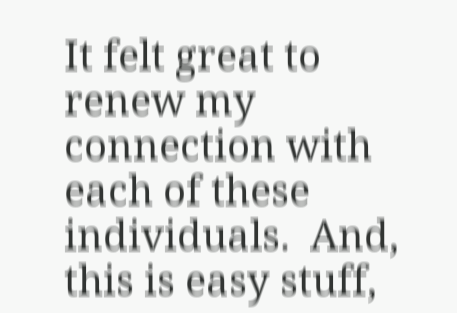It felt great to renew my connection with each of these individuals.  And, this is easy stuff,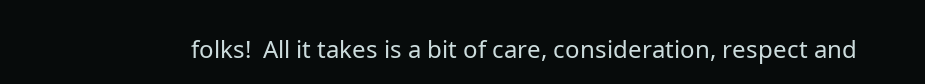folks!  All it takes is a bit of care, consideration, respect and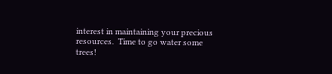interest in maintaining your precious resources.  Time to go water some trees!